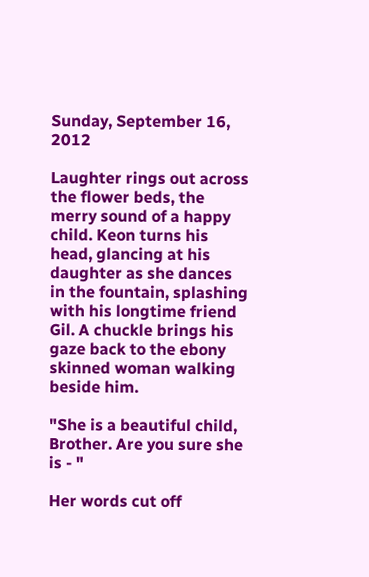Sunday, September 16, 2012

Laughter rings out across the flower beds, the merry sound of a happy child. Keon turns his head, glancing at his daughter as she dances in the fountain, splashing with his longtime friend Gil. A chuckle brings his gaze back to the ebony skinned woman walking beside him.

"She is a beautiful child, Brother. Are you sure she is - "

Her words cut off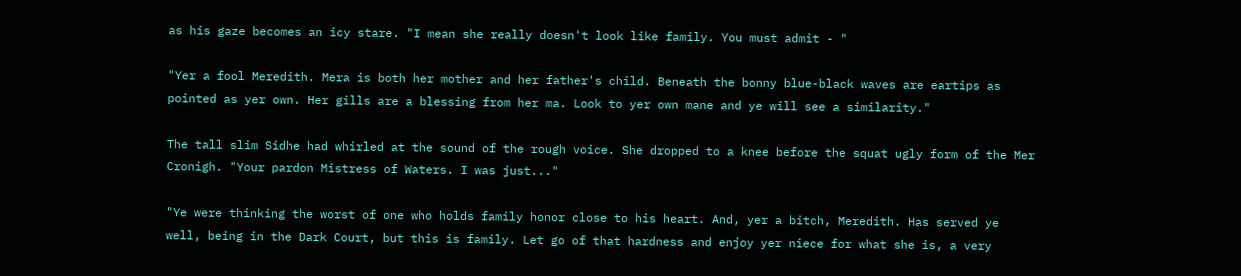as his gaze becomes an icy stare. "I mean she really doesn't look like family. You must admit - "

"Yer a fool Meredith. Mera is both her mother and her father's child. Beneath the bonny blue-black waves are eartips as pointed as yer own. Her gills are a blessing from her ma. Look to yer own mane and ye will see a similarity."

The tall slim Sidhe had whirled at the sound of the rough voice. She dropped to a knee before the squat ugly form of the Mer Cronigh. "Your pardon Mistress of Waters. I was just..."

"Ye were thinking the worst of one who holds family honor close to his heart. And, yer a bitch, Meredith. Has served ye well, being in the Dark Court, but this is family. Let go of that hardness and enjoy yer niece for what she is, a very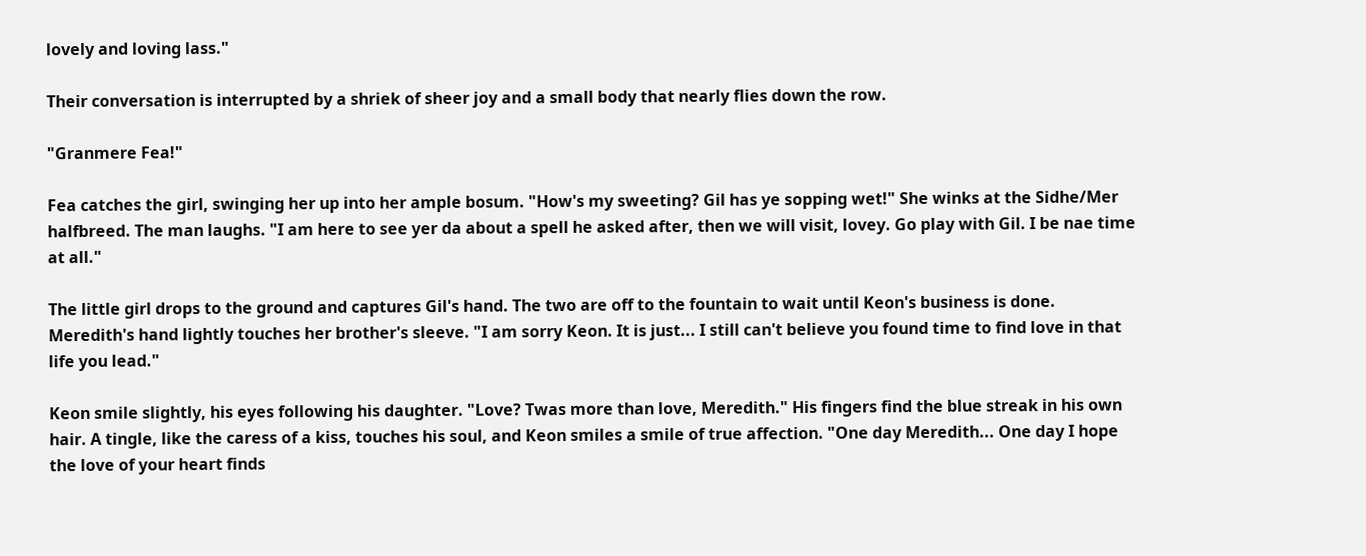lovely and loving lass."

Their conversation is interrupted by a shriek of sheer joy and a small body that nearly flies down the row.

"Granmere Fea!"

Fea catches the girl, swinging her up into her ample bosum. "How's my sweeting? Gil has ye sopping wet!" She winks at the Sidhe/Mer halfbreed. The man laughs. "I am here to see yer da about a spell he asked after, then we will visit, lovey. Go play with Gil. I be nae time at all."

The little girl drops to the ground and captures Gil's hand. The two are off to the fountain to wait until Keon's business is done. Meredith's hand lightly touches her brother's sleeve. "I am sorry Keon. It is just... I still can't believe you found time to find love in that life you lead."

Keon smile slightly, his eyes following his daughter. "Love? Twas more than love, Meredith." His fingers find the blue streak in his own hair. A tingle, like the caress of a kiss, touches his soul, and Keon smiles a smile of true affection. "One day Meredith... One day I hope the love of your heart finds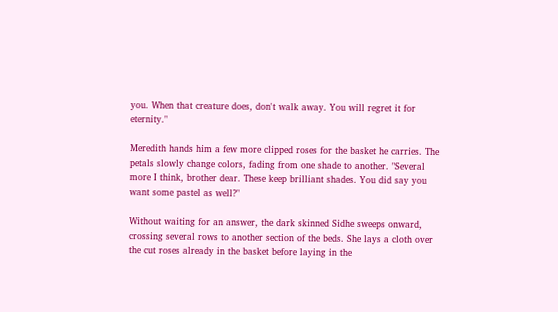you. When that creature does, don't walk away. You will regret it for eternity."

Meredith hands him a few more clipped roses for the basket he carries. The petals slowly change colors, fading from one shade to another. "Several more I think, brother dear. These keep brilliant shades. You did say you want some pastel as well?"

Without waiting for an answer, the dark skinned Sidhe sweeps onward, crossing several rows to another section of the beds. She lays a cloth over the cut roses already in the basket before laying in the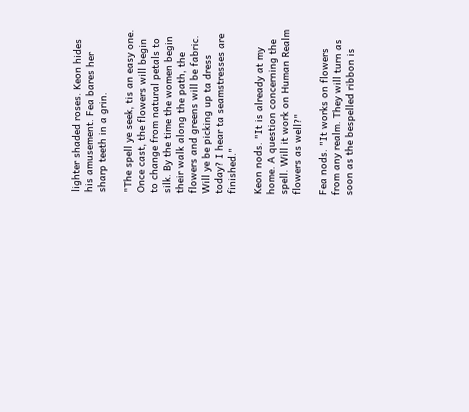lighter shaded roses. Keon hides his amusement. Fea bares her sharp teeth in a grin.

"The spell ye seek, tis an easy one. Once cast, the flowers will begin to change from natural petals to silk. By the time the women begin their walk along the path, the flowers and greens will be fabric. Will ye be picking up ta dress today? I hear ta seamstresses are finished."

Keon nods. "It is already at my home. A question concerning the spell. Will it work on Human Realm flowers as well?"

Fea nods. "It works on flowers from any realm. They will turn as soon as the bespelled ribbon is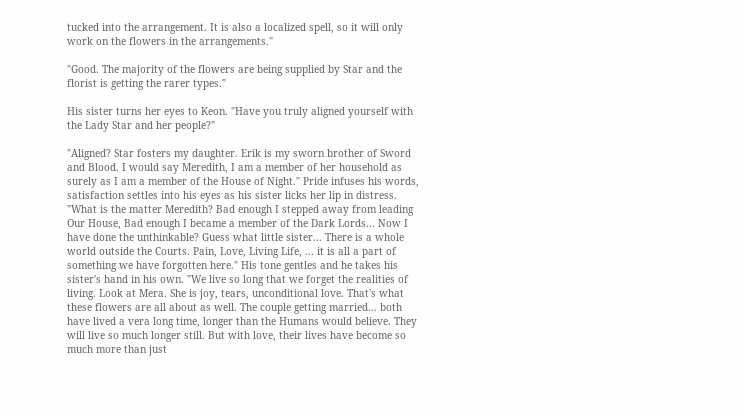tucked into the arrangement. It is also a localized spell, so it will only work on the flowers in the arrangements."

"Good. The majority of the flowers are being supplied by Star and the florist is getting the rarer types."

His sister turns her eyes to Keon. "Have you truly aligned yourself with the Lady Star and her people?"

"Aligned? Star fosters my daughter. Erik is my sworn brother of Sword and Blood. I would say Meredith, I am a member of her household as surely as I am a member of the House of Night." Pride infuses his words, satisfaction settles into his eyes as his sister licks her lip in distress. "What is the matter Meredith? Bad enough I stepped away from leading Our House, Bad enough I became a member of the Dark Lords... Now I have done the unthinkable? Guess what little sister... There is a whole world outside the Courts. Pain, Love, Living Life, ... it is all a part of something we have forgotten here." His tone gentles and he takes his sister's hand in his own. "We live so long that we forget the realities of living. Look at Mera. She is joy, tears, unconditional love. That's what these flowers are all about as well. The couple getting married... both have lived a vera long time, longer than the Humans would believe. They will live so much longer still. But with love, their lives have become so much more than just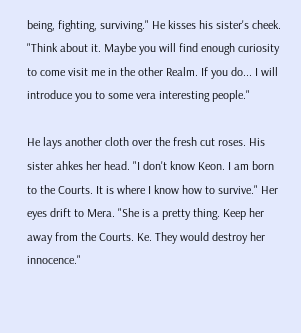being, fighting, surviving." He kisses his sister's cheek. "Think about it. Maybe you will find enough curiosity to come visit me in the other Realm. If you do... I will introduce you to some vera interesting people."

He lays another cloth over the fresh cut roses. His sister ahkes her head. "I don't know Keon. I am born to the Courts. It is where I know how to survive." Her eyes drift to Mera. "She is a pretty thing. Keep her away from the Courts. Ke. They would destroy her innocence."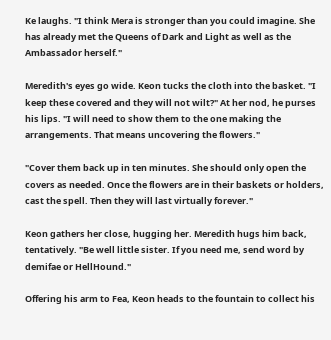Ke laughs. "I think Mera is stronger than you could imagine. She has already met the Queens of Dark and Light as well as the Ambassador herself."

Meredith's eyes go wide. Keon tucks the cloth into the basket. "I keep these covered and they will not wilt?" At her nod, he purses his lips. "I will need to show them to the one making the arrangements. That means uncovering the flowers."

"Cover them back up in ten minutes. She should only open the covers as needed. Once the flowers are in their baskets or holders, cast the spell. Then they will last virtually forever."

Keon gathers her close, hugging her. Meredith hugs him back, tentatively. "Be well little sister. If you need me, send word by demifae or HellHound."

Offering his arm to Fea, Keon heads to the fountain to collect his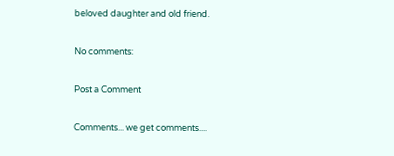beloved daughter and old friend.

No comments:

Post a Comment

Comments... we get comments....